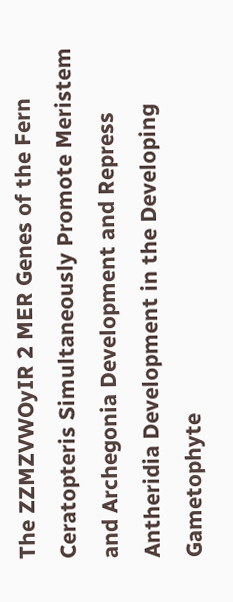The ZZMZVWOyIR 2 MER Genes of the Fern Ceratopteris Simultaneously Promote Meristem and Archegonia Development and Repress Antheridia Development in the Developing Gametophyte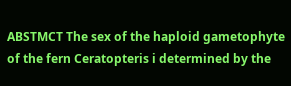ABSTMCT The sex of the haploid gametophyte of the fern Ceratopteris i determined by the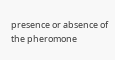presence or absence of the pheromone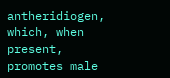antheridiogen, which, when present, promotes male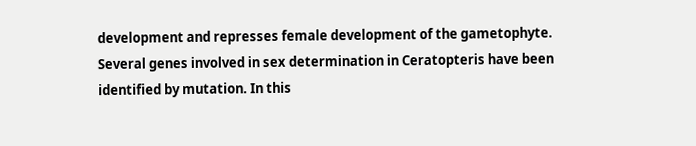development and represses female development of the gametophyte. Several genes involved in sex determination in Ceratopteris have been identified by mutation. In this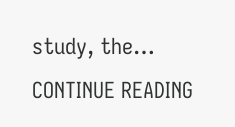study, the… CONTINUE READING